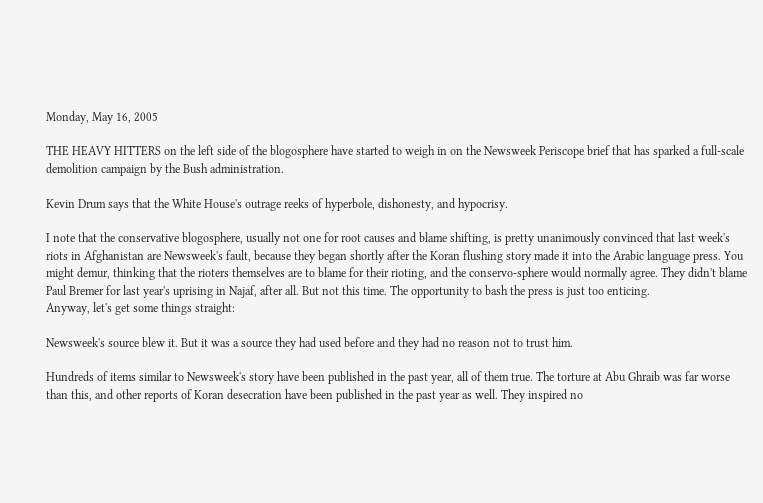Monday, May 16, 2005

THE HEAVY HITTERS on the left side of the blogosphere have started to weigh in on the Newsweek Periscope brief that has sparked a full-scale demolition campaign by the Bush administration.

Kevin Drum says that the White House's outrage reeks of hyperbole, dishonesty, and hypocrisy.

I note that the conservative blogosphere, usually not one for root causes and blame shifting, is pretty unanimously convinced that last week's riots in Afghanistan are Newsweek's fault, because they began shortly after the Koran flushing story made it into the Arabic language press. You might demur, thinking that the rioters themselves are to blame for their rioting, and the conservo-sphere would normally agree. They didn't blame Paul Bremer for last year's uprising in Najaf, after all. But not this time. The opportunity to bash the press is just too enticing.
Anyway, let's get some things straight:

Newsweek's source blew it. But it was a source they had used before and they had no reason not to trust him.

Hundreds of items similar to Newsweek's story have been published in the past year, all of them true. The torture at Abu Ghraib was far worse than this, and other reports of Koran desecration have been published in the past year as well. They inspired no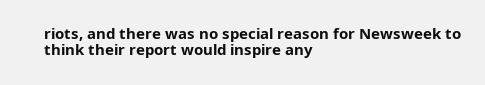riots, and there was no special reason for Newsweek to think their report would inspire any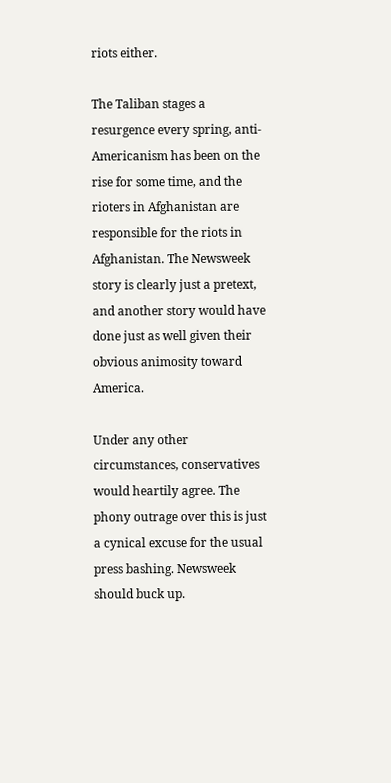riots either.

The Taliban stages a resurgence every spring, anti-Americanism has been on the rise for some time, and the rioters in Afghanistan are responsible for the riots in Afghanistan. The Newsweek story is clearly just a pretext, and another story would have done just as well given their obvious animosity toward America.

Under any other circumstances, conservatives would heartily agree. The phony outrage over this is just a cynical excuse for the usual press bashing. Newsweek should buck up.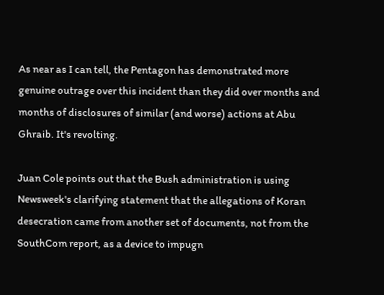As near as I can tell, the Pentagon has demonstrated more genuine outrage over this incident than they did over months and months of disclosures of similar (and worse) actions at Abu Ghraib. It's revolting.

Juan Cole points out that the Bush administration is using Newsweek's clarifying statement that the allegations of Koran desecration came from another set of documents, not from the SouthCom report, as a device to impugn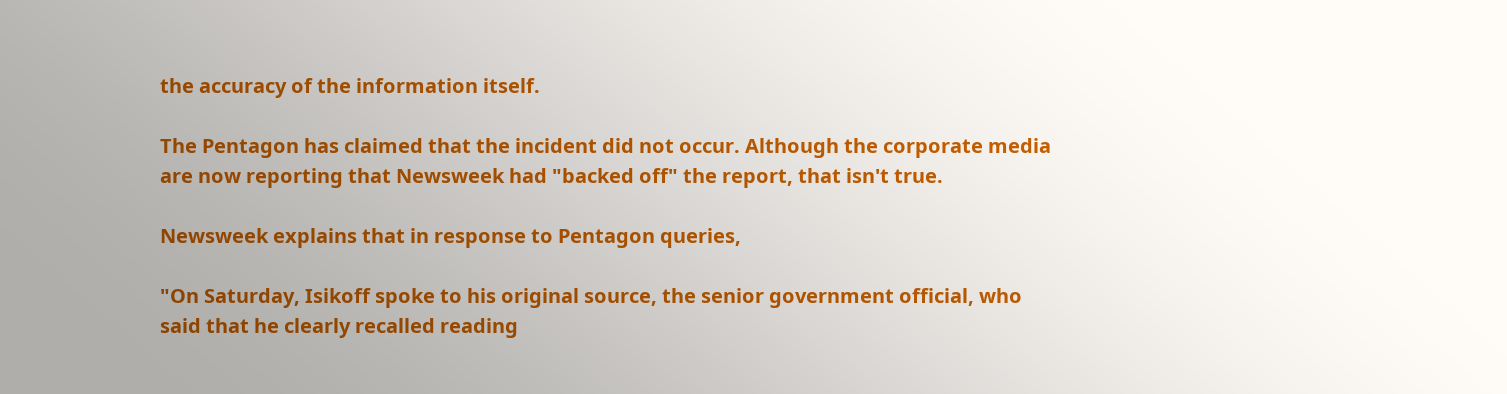the accuracy of the information itself.

The Pentagon has claimed that the incident did not occur. Although the corporate media are now reporting that Newsweek had "backed off" the report, that isn't true.

Newsweek explains that in response to Pentagon queries,

"On Saturday, Isikoff spoke to his original source, the senior government official, who said that he clearly recalled reading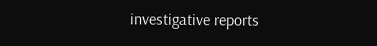investigative reports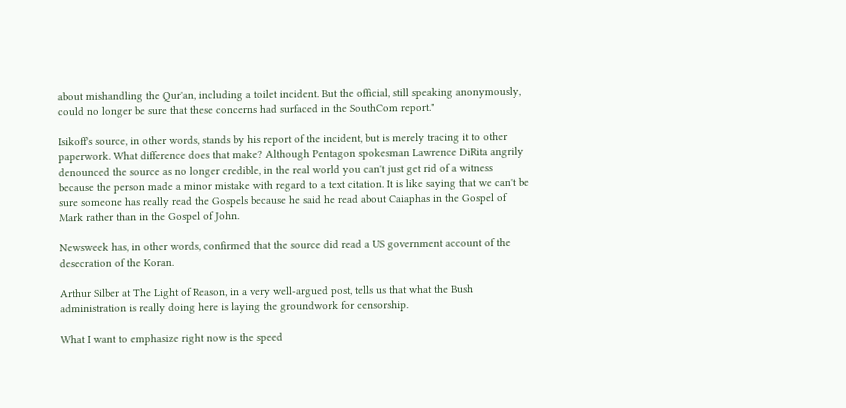about mishandling the Qur'an, including a toilet incident. But the official, still speaking anonymously, could no longer be sure that these concerns had surfaced in the SouthCom report."

Isikoff's source, in other words, stands by his report of the incident, but is merely tracing it to other paperwork. What difference does that make? Although Pentagon spokesman Lawrence DiRita angrily denounced the source as no longer credible, in the real world you can't just get rid of a witness because the person made a minor mistake with regard to a text citation. It is like saying that we can't be sure someone has really read the Gospels because he said he read about Caiaphas in the Gospel of Mark rather than in the Gospel of John.

Newsweek has, in other words, confirmed that the source did read a US government account of the desecration of the Koran.

Arthur Silber at The Light of Reason, in a very well-argued post, tells us that what the Bush administration is really doing here is laying the groundwork for censorship.

What I want to emphasize right now is the speed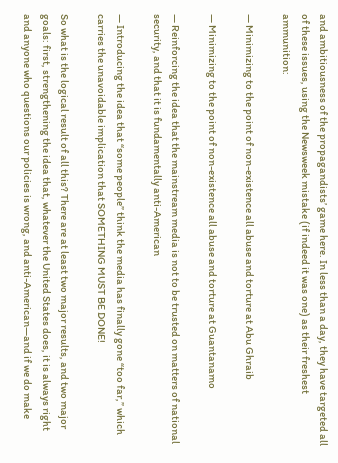and ambitiousness of the propagandists’ game here. In less than a day, they have targeted all of these issues, using the Newsweek mistake (if indeed it was one) as their freshest ammunition:

— Minimizing to the point of non-existence all abuse and torture at Abu Ghraib

— Minimizing to the point of non-existence all abuse and torture at Guantanamo

— Reinforcing the idea that the mainstream media is not to be trusted on matters of national security, and that it is fundamentally anti-American

— Introducing the idea that “some people” think the media has finally gone “too far,” which carries the unavoidable implication that SOMETHING MUST BE DONE!

So what is the logical result of all this? There are at least two major results, and two major goals: first, strengthening the idea that, whatever the United States does, it is always right and anyone who questions our policies is wrong, and anti-American—and if we do make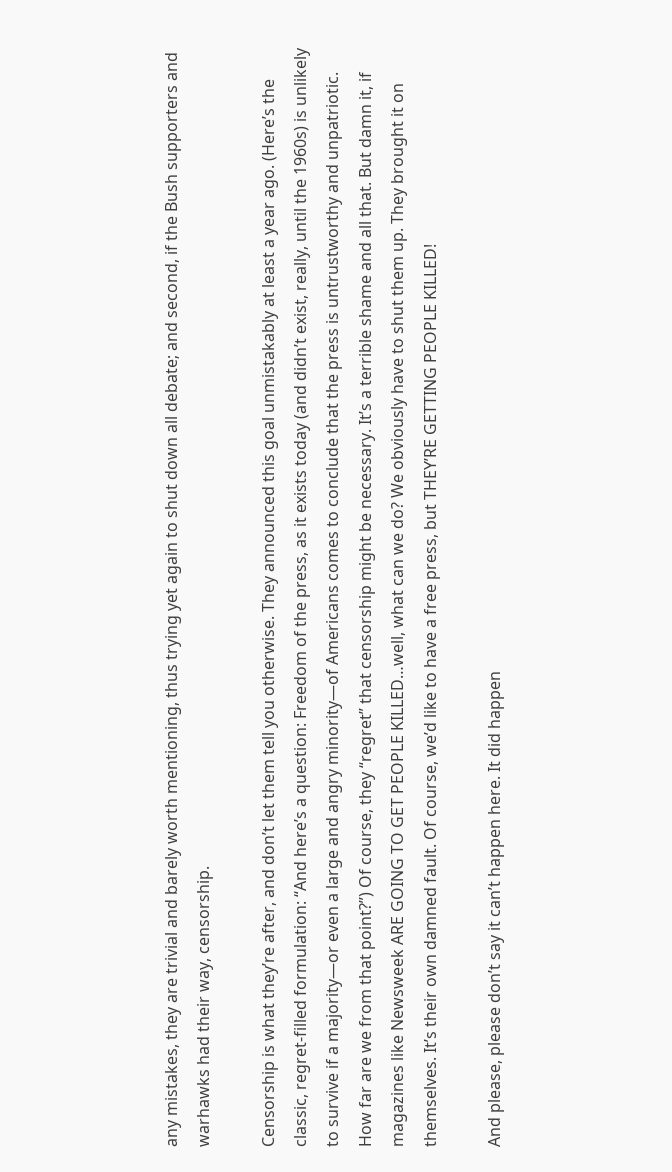any mistakes, they are trivial and barely worth mentioning, thus trying yet again to shut down all debate; and second, if the Bush supporters and warhawks had their way, censorship.

Censorship is what they’re after, and don’t let them tell you otherwise. They announced this goal unmistakably at least a year ago. (Here’s the classic, regret-filled formulation: “And here’s a question: Freedom of the press, as it exists today (and didn’t exist, really, until the 1960s) is unlikely to survive if a majority—or even a large and angry minority—of Americans comes to conclude that the press is untrustworthy and unpatriotic. How far are we from that point?”) Of course, they “regret” that censorship might be necessary. It’s a terrible shame and all that. But damn it, if magazines like Newsweek ARE GOING TO GET PEOPLE KILLED…well, what can we do? We obviously have to shut them up. They brought it on themselves. It’s their own damned fault. Of course, we’d like to have a free press, but THEY’RE GETTING PEOPLE KILLED!

And please, please don’t say it can’t happen here. It did happen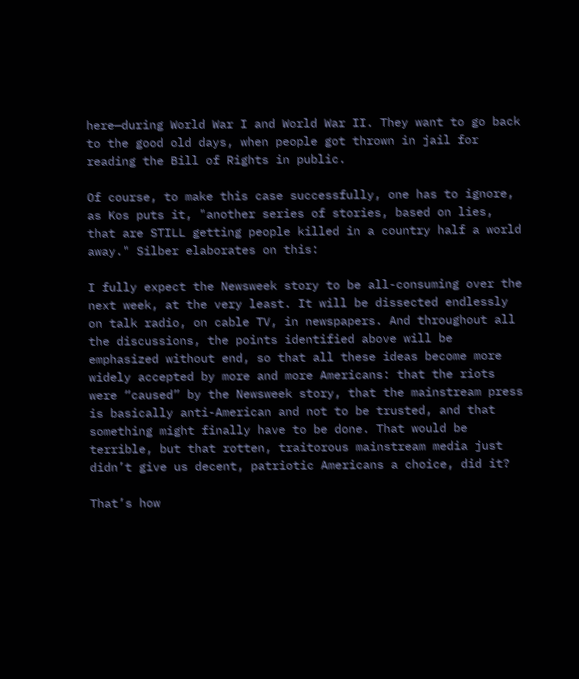here—during World War I and World War II. They want to go back to the good old days, when people got thrown in jail for reading the Bill of Rights in public.

Of course, to make this case successfully, one has to ignore, as Kos puts it, "another series of stories, based on lies, that are STILL getting people killed in a country half a world away." Silber elaborates on this:

I fully expect the Newsweek story to be all-consuming over the next week, at the very least. It will be dissected endlessly on talk radio, on cable TV, in newspapers. And throughout all the discussions, the points identified above will be emphasized without end, so that all these ideas become more widely accepted by more and more Americans: that the riots were “caused” by the Newsweek story, that the mainstream press is basically anti-American and not to be trusted, and that something might finally have to be done. That would be terrible, but that rotten, traitorous mainstream media just didn’t give us decent, patriotic Americans a choice, did it?

That’s how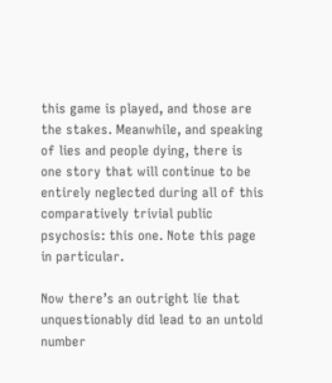this game is played, and those are the stakes. Meanwhile, and speaking of lies and people dying, there is one story that will continue to be entirely neglected during all of this comparatively trivial public psychosis: this one. Note this page in particular.

Now there’s an outright lie that unquestionably did lead to an untold number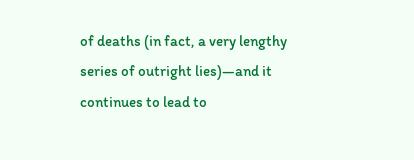of deaths (in fact, a very lengthy series of outright lies)—and it continues to lead to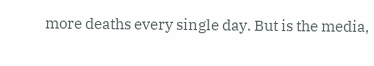more deaths every single day. But is the media,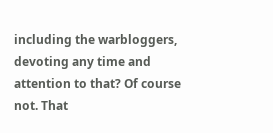including the warbloggers, devoting any time and attention to that? Of course not. That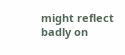might reflect badly on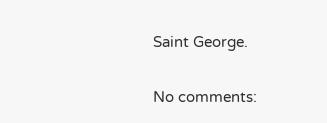Saint George.

No comments: